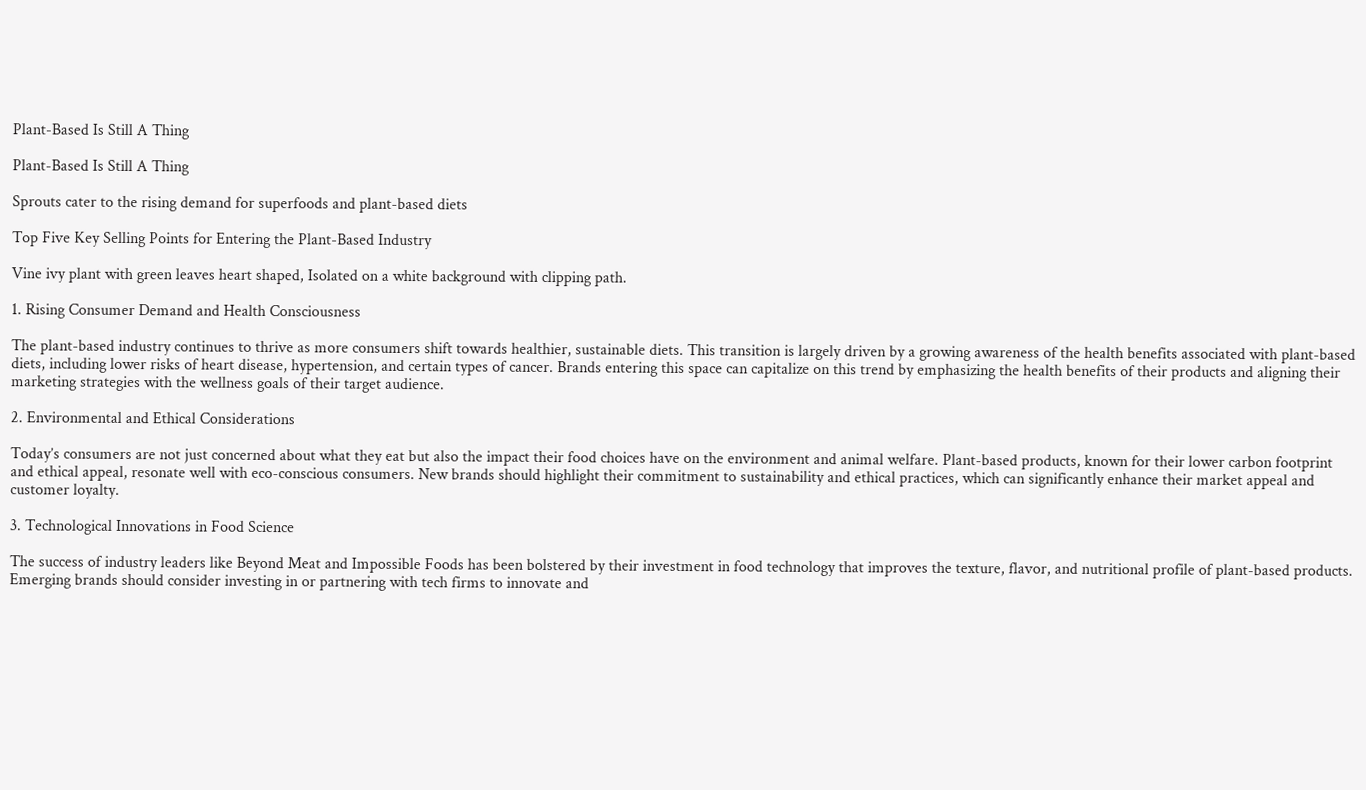Plant-Based Is Still A Thing

Plant-Based Is Still A Thing

Sprouts cater to the rising demand for superfoods and plant-based diets

Top Five Key Selling Points for Entering the Plant-Based Industry

Vine ivy plant with green leaves heart shaped, Isolated on a white background with clipping path.

1. Rising Consumer Demand and Health Consciousness

The plant-based industry continues to thrive as more consumers shift towards healthier, sustainable diets. This transition is largely driven by a growing awareness of the health benefits associated with plant-based diets, including lower risks of heart disease, hypertension, and certain types of cancer. Brands entering this space can capitalize on this trend by emphasizing the health benefits of their products and aligning their marketing strategies with the wellness goals of their target audience.

2. Environmental and Ethical Considerations

Today’s consumers are not just concerned about what they eat but also the impact their food choices have on the environment and animal welfare. Plant-based products, known for their lower carbon footprint and ethical appeal, resonate well with eco-conscious consumers. New brands should highlight their commitment to sustainability and ethical practices, which can significantly enhance their market appeal and customer loyalty.

3. Technological Innovations in Food Science

The success of industry leaders like Beyond Meat and Impossible Foods has been bolstered by their investment in food technology that improves the texture, flavor, and nutritional profile of plant-based products. Emerging brands should consider investing in or partnering with tech firms to innovate and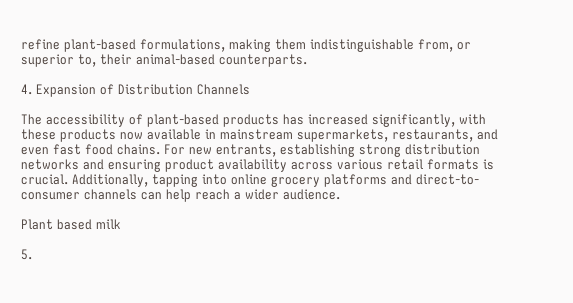refine plant-based formulations, making them indistinguishable from, or superior to, their animal-based counterparts.

4. Expansion of Distribution Channels

The accessibility of plant-based products has increased significantly, with these products now available in mainstream supermarkets, restaurants, and even fast food chains. For new entrants, establishing strong distribution networks and ensuring product availability across various retail formats is crucial. Additionally, tapping into online grocery platforms and direct-to-consumer channels can help reach a wider audience.

Plant based milk

5.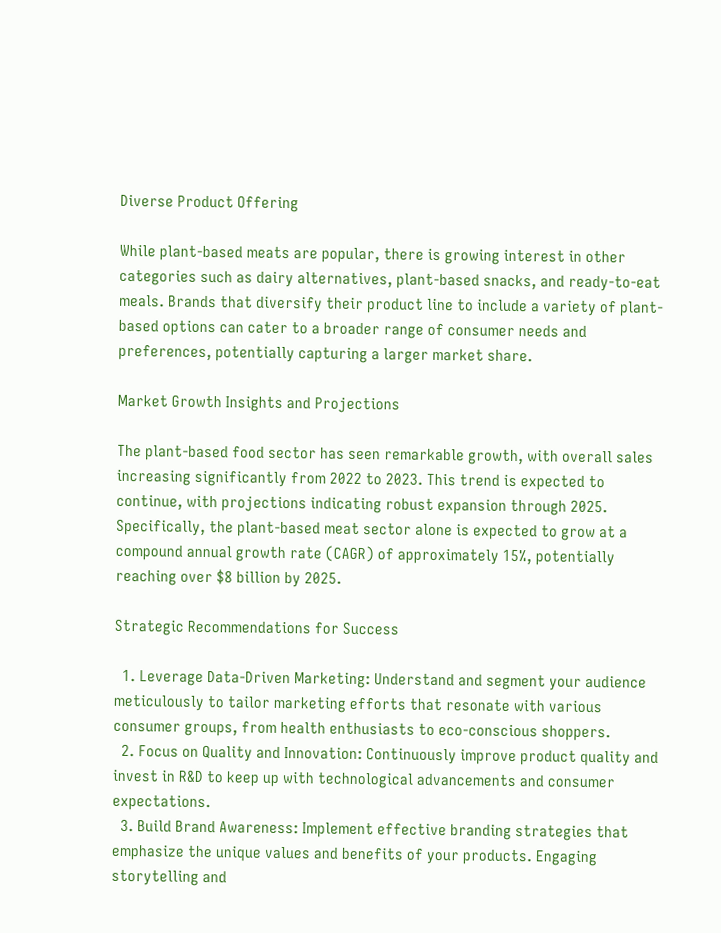Diverse Product Offering

While plant-based meats are popular, there is growing interest in other categories such as dairy alternatives, plant-based snacks, and ready-to-eat meals. Brands that diversify their product line to include a variety of plant-based options can cater to a broader range of consumer needs and preferences, potentially capturing a larger market share.

Market Growth Insights and Projections

The plant-based food sector has seen remarkable growth, with overall sales increasing significantly from 2022 to 2023. This trend is expected to continue, with projections indicating robust expansion through 2025. Specifically, the plant-based meat sector alone is expected to grow at a compound annual growth rate (CAGR) of approximately 15%, potentially reaching over $8 billion by 2025.

Strategic Recommendations for Success

  1. Leverage Data-Driven Marketing: Understand and segment your audience meticulously to tailor marketing efforts that resonate with various consumer groups, from health enthusiasts to eco-conscious shoppers.
  2. Focus on Quality and Innovation: Continuously improve product quality and invest in R&D to keep up with technological advancements and consumer expectations.
  3. Build Brand Awareness: Implement effective branding strategies that emphasize the unique values and benefits of your products. Engaging storytelling and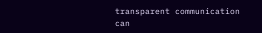transparent communication can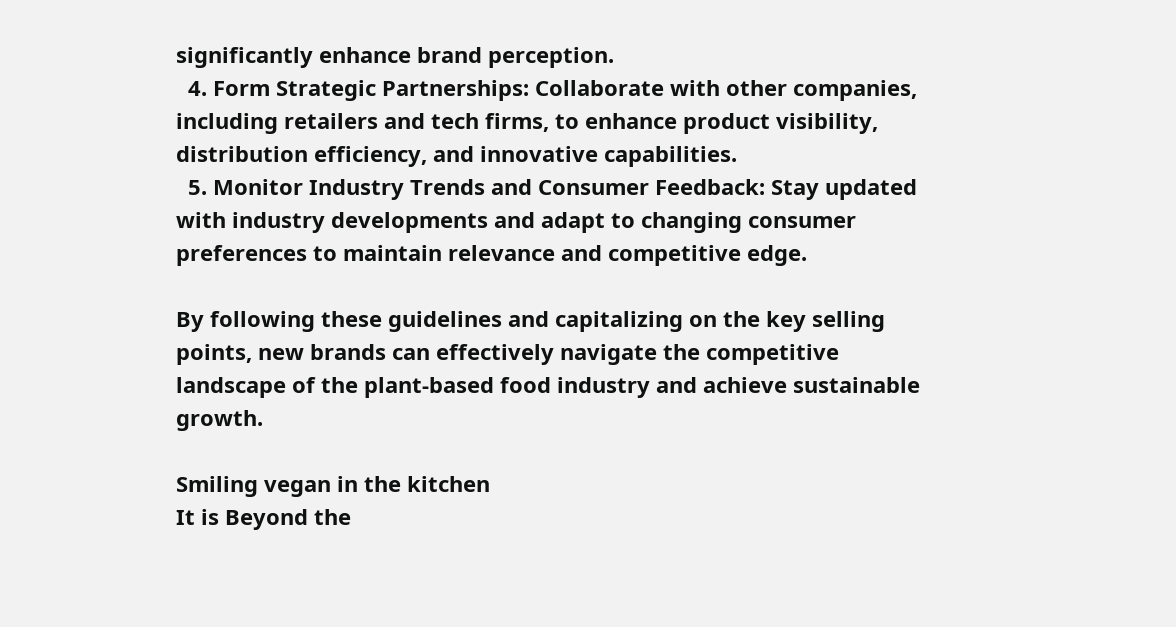significantly enhance brand perception.
  4. Form Strategic Partnerships: Collaborate with other companies, including retailers and tech firms, to enhance product visibility, distribution efficiency, and innovative capabilities.
  5. Monitor Industry Trends and Consumer Feedback: Stay updated with industry developments and adapt to changing consumer preferences to maintain relevance and competitive edge.

By following these guidelines and capitalizing on the key selling points, new brands can effectively navigate the competitive landscape of the plant-based food industry and achieve sustainable growth.

Smiling vegan in the kitchen
It is Beyond the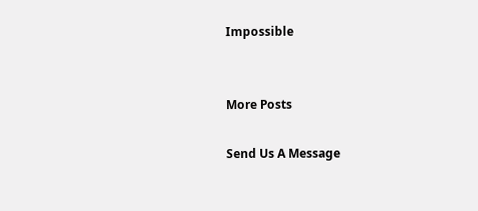Impossible


More Posts

Send Us A Message